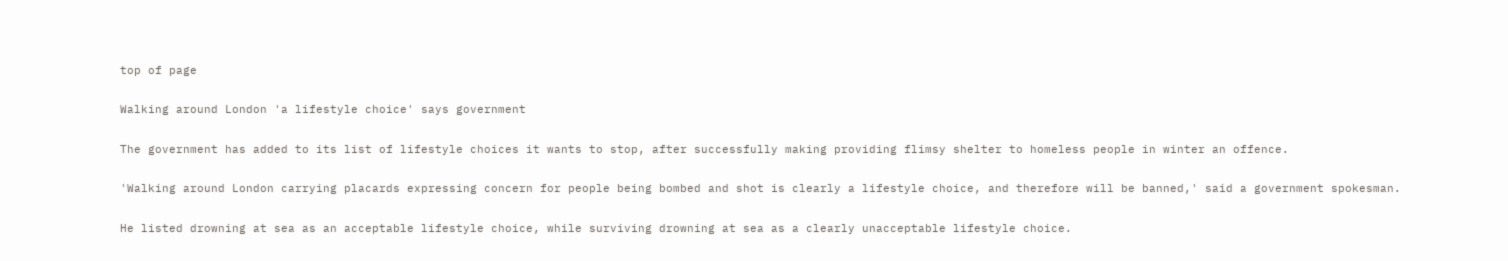top of page

Walking around London 'a lifestyle choice' says government

The government has added to its list of lifestyle choices it wants to stop, after successfully making providing flimsy shelter to homeless people in winter an offence.

'Walking around London carrying placards expressing concern for people being bombed and shot is clearly a lifestyle choice, and therefore will be banned,' said a government spokesman.

He listed drowning at sea as an acceptable lifestyle choice, while surviving drowning at sea as a clearly unacceptable lifestyle choice.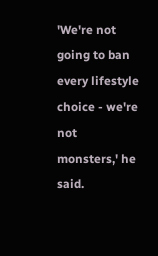'We're not going to ban every lifestyle choice - we're not monsters,' he said.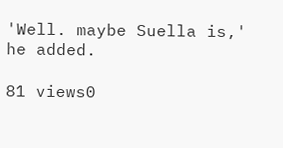'Well. maybe Suella is,' he added.

81 views0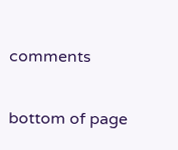comments


bottom of page